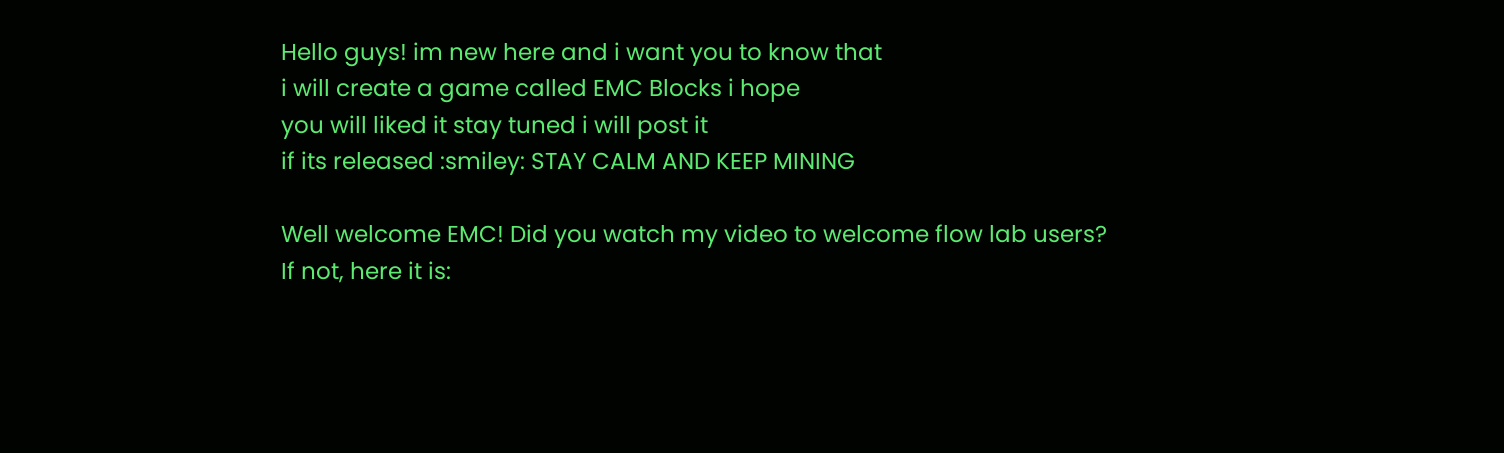Hello guys! im new here and i want you to know that
i will create a game called EMC Blocks i hope
you will liked it stay tuned i will post it
if its released :smiley: STAY CALM AND KEEP MINING

Well welcome EMC! Did you watch my video to welcome flow lab users? If not, here it is: